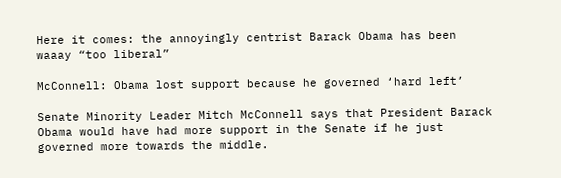Here it comes: the annoyingly centrist Barack Obama has been waaay “too liberal”

McConnell: Obama lost support because he governed ‘hard left’

Senate Minority Leader Mitch McConnell says that President Barack Obama would have had more support in the Senate if he just governed more towards the middle.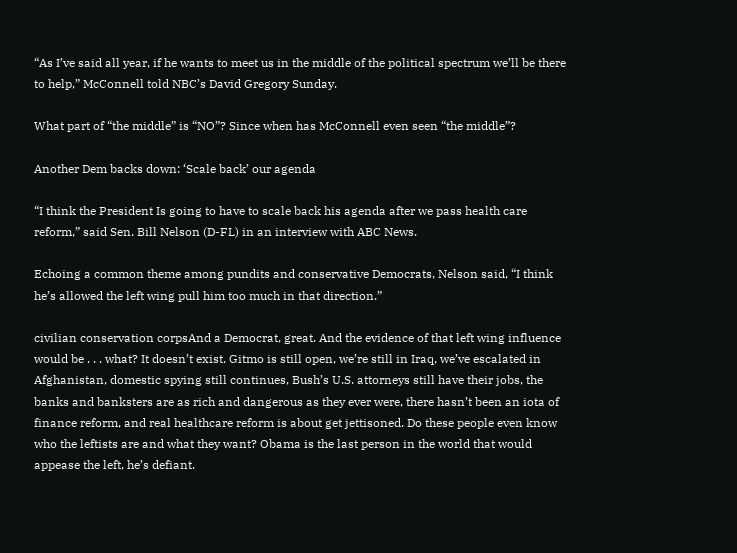“As I’ve said all year, if he wants to meet us in the middle of the political spectrum we’ll be there to help,” McConnell told NBC’s David Gregory Sunday.

What part of “the middle” is “NO”? Since when has McConnell even seen “the middle”?

Another Dem backs down: ‘Scale back’ our agenda

“I think the President Is going to have to scale back his agenda after we pass health care reform,” said Sen. Bill Nelson (D-FL) in an interview with ABC News.

Echoing a common theme among pundits and conservative Democrats, Nelson said, “I think he’s allowed the left wing pull him too much in that direction.”

civilian conservation corpsAnd a Democrat, great. And the evidence of that left wing influence would be . . . what? It doesn’t exist. Gitmo is still open, we’re still in Iraq, we’ve escalated in Afghanistan, domestic spying still continues, Bush’s U.S. attorneys still have their jobs, the banks and banksters are as rich and dangerous as they ever were, there hasn’t been an iota of finance reform, and real healthcare reform is about get jettisoned. Do these people even know who the leftists are and what they want? Obama is the last person in the world that would appease the left, he’s defiant.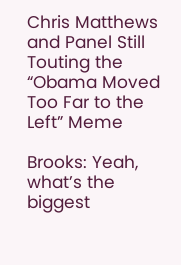Chris Matthews and Panel Still Touting the “Obama Moved Too Far to the Left” Meme

Brooks: Yeah, what’s the biggest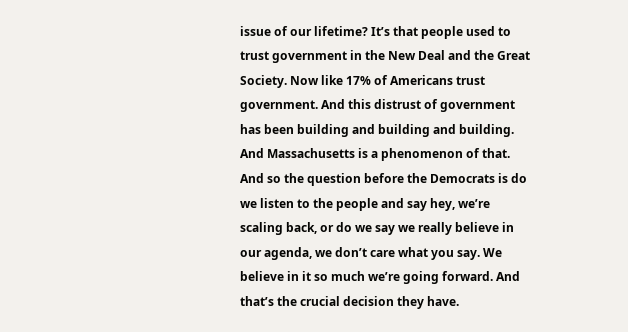issue of our lifetime? It’s that people used to trust government in the New Deal and the Great Society. Now like 17% of Americans trust government. And this distrust of government has been building and building and building. And Massachusetts is a phenomenon of that. And so the question before the Democrats is do we listen to the people and say hey, we’re scaling back, or do we say we really believe in our agenda, we don’t care what you say. We believe in it so much we’re going forward. And that’s the crucial decision they have.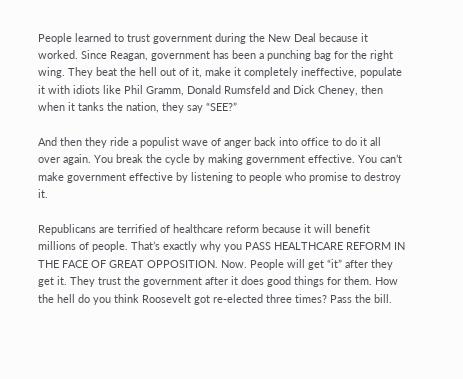People learned to trust government during the New Deal because it worked. Since Reagan, government has been a punching bag for the right wing. They beat the hell out of it, make it completely ineffective, populate it with idiots like Phil Gramm, Donald Rumsfeld and Dick Cheney, then when it tanks the nation, they say “SEE?”

And then they ride a populist wave of anger back into office to do it all over again. You break the cycle by making government effective. You can’t make government effective by listening to people who promise to destroy it.

Republicans are terrified of healthcare reform because it will benefit millions of people. That’s exactly why you PASS HEALTHCARE REFORM IN THE FACE OF GREAT OPPOSITION. Now. People will get “it” after they get it. They trust the government after it does good things for them. How the hell do you think Roosevelt got re-elected three times? Pass the bill.